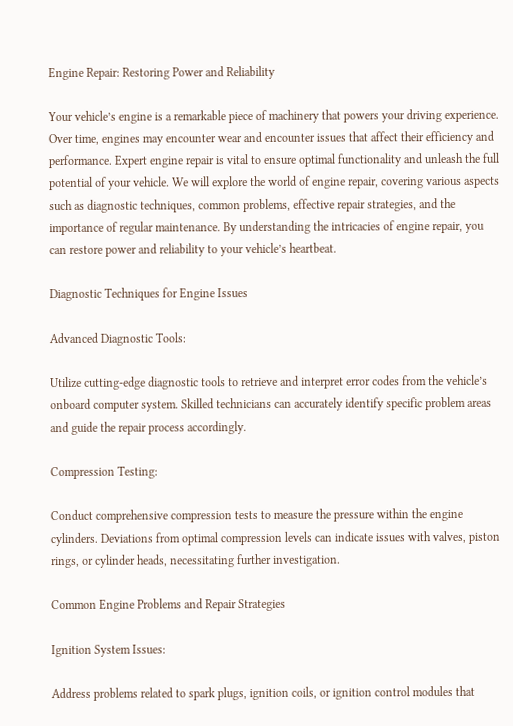Engine Repair: Restoring Power and Reliability

Your vehicle’s engine is a remarkable piece of machinery that powers your driving experience. Over time, engines may encounter wear and encounter issues that affect their efficiency and performance. Expert engine repair is vital to ensure optimal functionality and unleash the full potential of your vehicle. We will explore the world of engine repair, covering various aspects such as diagnostic techniques, common problems, effective repair strategies, and the importance of regular maintenance. By understanding the intricacies of engine repair, you can restore power and reliability to your vehicle’s heartbeat.

Diagnostic Techniques for Engine Issues

Advanced Diagnostic Tools:

Utilize cutting-edge diagnostic tools to retrieve and interpret error codes from the vehicle’s onboard computer system. Skilled technicians can accurately identify specific problem areas and guide the repair process accordingly.

Compression Testing:

Conduct comprehensive compression tests to measure the pressure within the engine cylinders. Deviations from optimal compression levels can indicate issues with valves, piston rings, or cylinder heads, necessitating further investigation.

Common Engine Problems and Repair Strategies

Ignition System Issues:

Address problems related to spark plugs, ignition coils, or ignition control modules that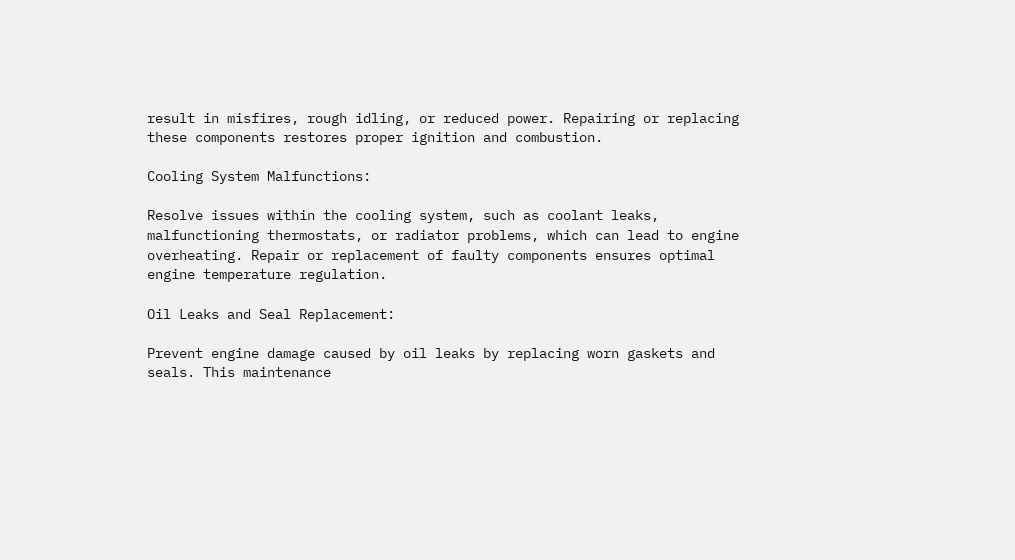result in misfires, rough idling, or reduced power. Repairing or replacing these components restores proper ignition and combustion.

Cooling System Malfunctions:

Resolve issues within the cooling system, such as coolant leaks, malfunctioning thermostats, or radiator problems, which can lead to engine overheating. Repair or replacement of faulty components ensures optimal engine temperature regulation.

Oil Leaks and Seal Replacement:

Prevent engine damage caused by oil leaks by replacing worn gaskets and seals. This maintenance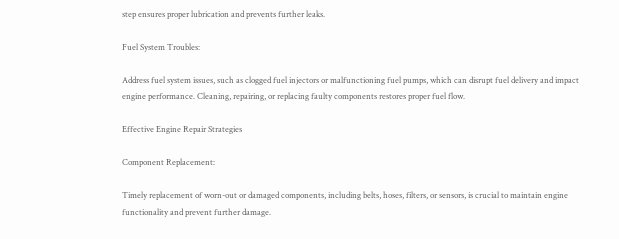step ensures proper lubrication and prevents further leaks.

Fuel System Troubles:

Address fuel system issues, such as clogged fuel injectors or malfunctioning fuel pumps, which can disrupt fuel delivery and impact engine performance. Cleaning, repairing, or replacing faulty components restores proper fuel flow.

Effective Engine Repair Strategies

Component Replacement:

Timely replacement of worn-out or damaged components, including belts, hoses, filters, or sensors, is crucial to maintain engine functionality and prevent further damage.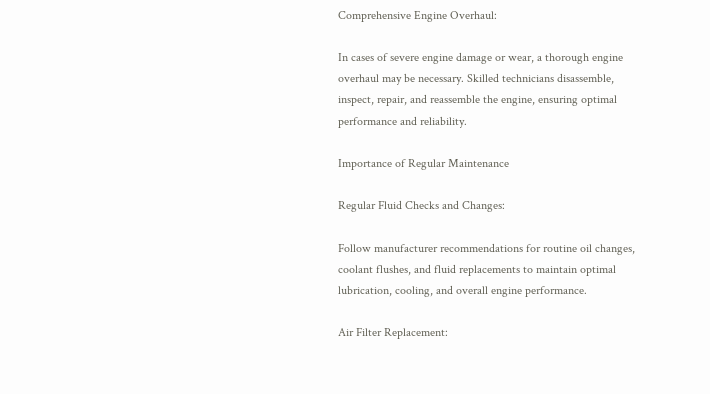Comprehensive Engine Overhaul:

In cases of severe engine damage or wear, a thorough engine overhaul may be necessary. Skilled technicians disassemble, inspect, repair, and reassemble the engine, ensuring optimal performance and reliability.

Importance of Regular Maintenance

Regular Fluid Checks and Changes:

Follow manufacturer recommendations for routine oil changes, coolant flushes, and fluid replacements to maintain optimal lubrication, cooling, and overall engine performance.

Air Filter Replacement: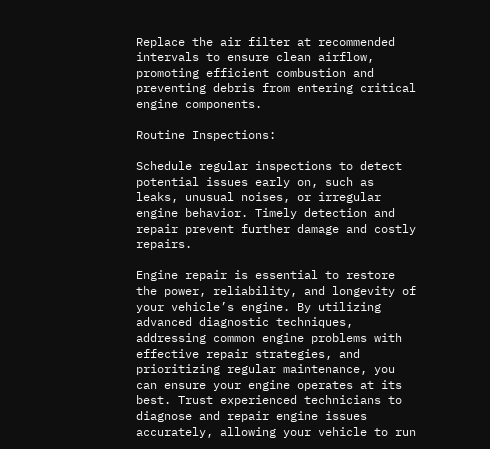Replace the air filter at recommended intervals to ensure clean airflow, promoting efficient combustion and preventing debris from entering critical engine components.

Routine Inspections:

Schedule regular inspections to detect potential issues early on, such as leaks, unusual noises, or irregular engine behavior. Timely detection and repair prevent further damage and costly repairs.

Engine repair is essential to restore the power, reliability, and longevity of your vehicle’s engine. By utilizing advanced diagnostic techniques, addressing common engine problems with effective repair strategies, and prioritizing regular maintenance, you can ensure your engine operates at its best. Trust experienced technicians to diagnose and repair engine issues accurately, allowing your vehicle to run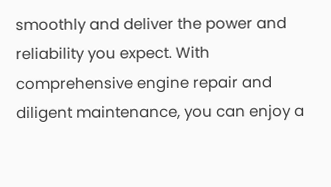smoothly and deliver the power and reliability you expect. With comprehensive engine repair and diligent maintenance, you can enjoy a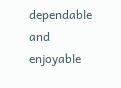dependable and enjoyable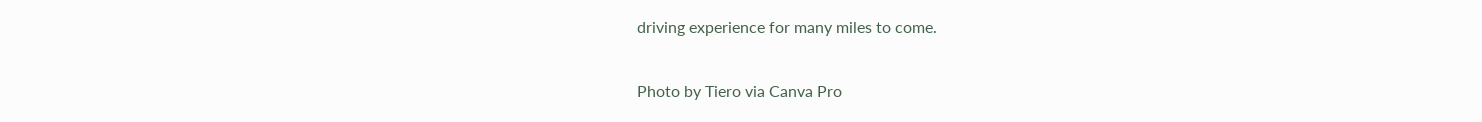driving experience for many miles to come.

Photo by Tiero via Canva Pro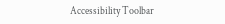Accessibility Toolbar